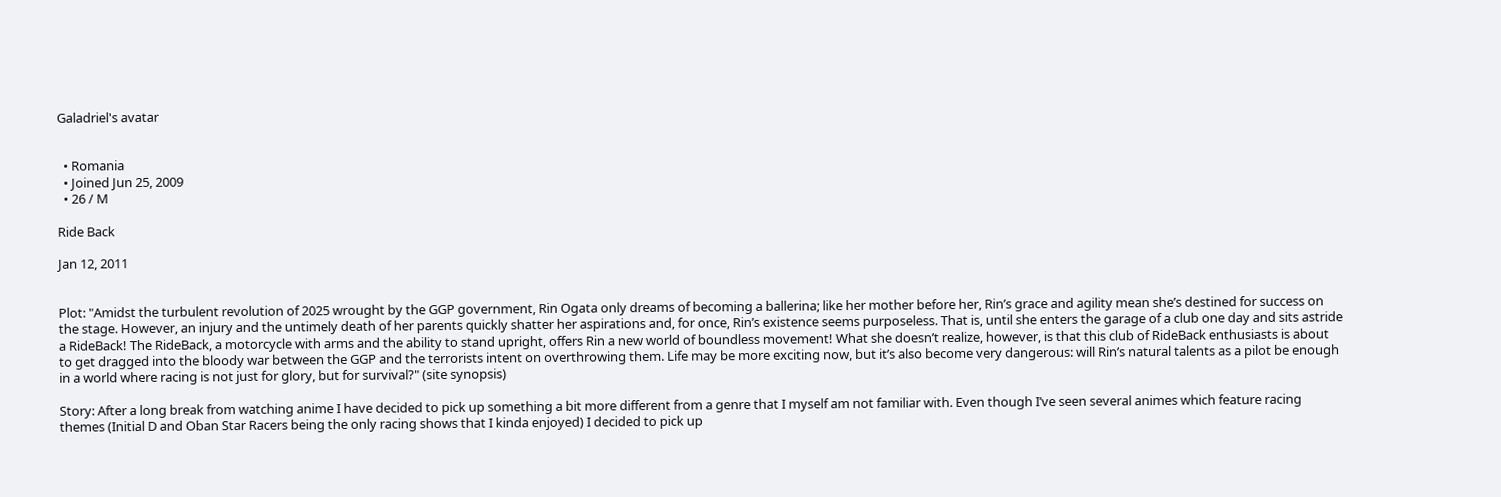Galadriel's avatar


  • Romania
  • Joined Jun 25, 2009
  • 26 / M

Ride Back

Jan 12, 2011


Plot: "Amidst the turbulent revolution of 2025 wrought by the GGP government, Rin Ogata only dreams of becoming a ballerina; like her mother before her, Rin’s grace and agility mean she’s destined for success on the stage. However, an injury and the untimely death of her parents quickly shatter her aspirations and, for once, Rin’s existence seems purposeless. That is, until she enters the garage of a club one day and sits astride a RideBack! The RideBack, a motorcycle with arms and the ability to stand upright, offers Rin a new world of boundless movement! What she doesn’t realize, however, is that this club of RideBack enthusiasts is about to get dragged into the bloody war between the GGP and the terrorists intent on overthrowing them. Life may be more exciting now, but it’s also become very dangerous: will Rin’s natural talents as a pilot be enough in a world where racing is not just for glory, but for survival?" (site synopsis)

Story: After a long break from watching anime I have decided to pick up something a bit more different from a genre that I myself am not familiar with. Even though I’ve seen several animes which feature racing themes (Initial D and Oban Star Racers being the only racing shows that I kinda enjoyed) I decided to pick up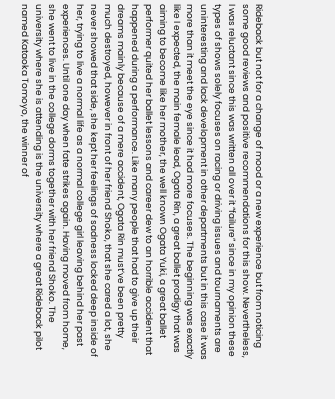Rideback but not for a change of mood or a new experience but from noticing some good reviews and positive recommendations for this show. Nevertheless, I was reluctant since this was written all over it “failure” since in my opinion these types of shows solely focuses on racing or driving issues and tournaments are uninteresting and lack development in other departments but in this case it was more than it meet the eye since it had more focuses. The beginning was exactly like I expected, the main female lead, Ogata Rin, a great ballet prodigy that was aiming to become like her mother, the well known Ogata Yuki, a great ballet performer quited her ballet lessons and career dew to an horrible accident that happened during a performance. Like many people that had to give up their dreams mainly because of a mere accident, Ogata Rin must’ve been pretty much destroyed, however in front of her friend Shoko, that she cared a lot, she never showed that side, she kept her feelings of sadness locked deep inside of her, trying to live a normal life as a normal college girl leaving behind her past experiences. Until one day when fate strikes again. Having moved from home, she went to live in the college dorms together with her friend Shoko. The university where she is attending is the university where a great Rideback pilot named Kataoka Tomoyo, the winner of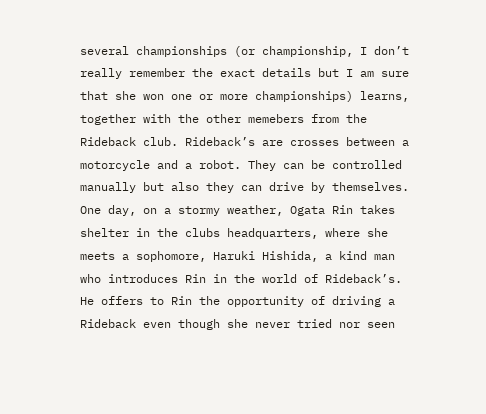several championships (or championship, I don’t really remember the exact details but I am sure that she won one or more championships) learns, together with the other memebers from the Rideback club. Rideback’s are crosses between a motorcycle and a robot. They can be controlled manually but also they can drive by themselves. One day, on a stormy weather, Ogata Rin takes shelter in the clubs headquarters, where she meets a sophomore, Haruki Hishida, a kind man who introduces Rin in the world of Rideback’s. He offers to Rin the opportunity of driving a Rideback even though she never tried nor seen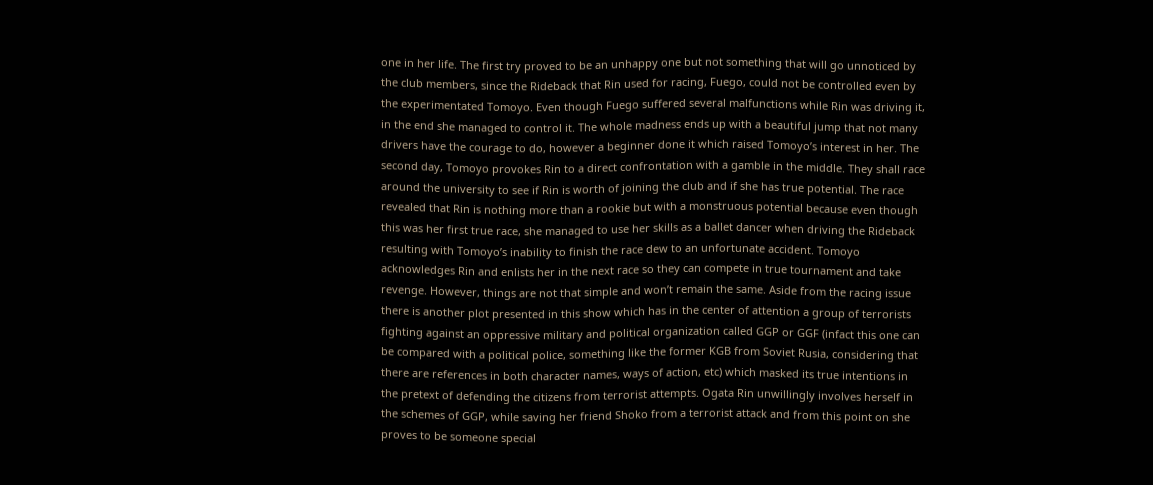one in her life. The first try proved to be an unhappy one but not something that will go unnoticed by the club members, since the Rideback that Rin used for racing, Fuego, could not be controlled even by the experimentated Tomoyo. Even though Fuego suffered several malfunctions while Rin was driving it, in the end she managed to control it. The whole madness ends up with a beautiful jump that not many drivers have the courage to do, however a beginner done it which raised Tomoyo’s interest in her. The second day, Tomoyo provokes Rin to a direct confrontation with a gamble in the middle. They shall race around the university to see if Rin is worth of joining the club and if she has true potential. The race revealed that Rin is nothing more than a rookie but with a monstruous potential because even though this was her first true race, she managed to use her skills as a ballet dancer when driving the Rideback resulting with Tomoyo’s inability to finish the race dew to an unfortunate accident. Tomoyo acknowledges Rin and enlists her in the next race so they can compete in true tournament and take revenge. However, things are not that simple and won’t remain the same. Aside from the racing issue there is another plot presented in this show which has in the center of attention a group of terrorists fighting against an oppressive military and political organization called GGP or GGF (infact this one can be compared with a political police, something like the former KGB from Soviet Rusia, considering that there are references in both character names, ways of action, etc) which masked its true intentions in the pretext of defending the citizens from terrorist attempts. Ogata Rin unwillingly involves herself in the schemes of GGP, while saving her friend Shoko from a terrorist attack and from this point on she proves to be someone special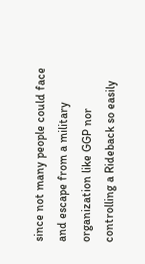since not many people could face and escape from a military organization like GGP nor controlling a Rideback so easily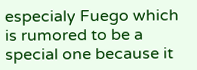especialy Fuego which is rumored to be a special one because it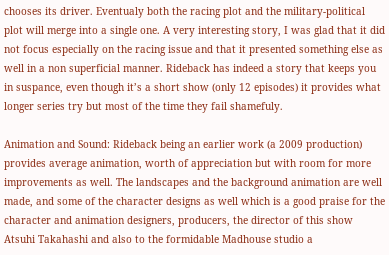chooses its driver. Eventualy both the racing plot and the military-political plot will merge into a single one. A very interesting story, I was glad that it did not focus especially on the racing issue and that it presented something else as well in a non superficial manner. Rideback has indeed a story that keeps you in suspance, even though it’s a short show (only 12 episodes) it provides what longer series try but most of the time they fail shamefuly.

Animation and Sound: Rideback being an earlier work (a 2009 production) provides average animation, worth of appreciation but with room for more improvements as well. The landscapes and the background animation are well made, and some of the character designs as well which is a good praise for the character and animation designers, producers, the director of this show Atsuhi Takahashi and also to the formidable Madhouse studio a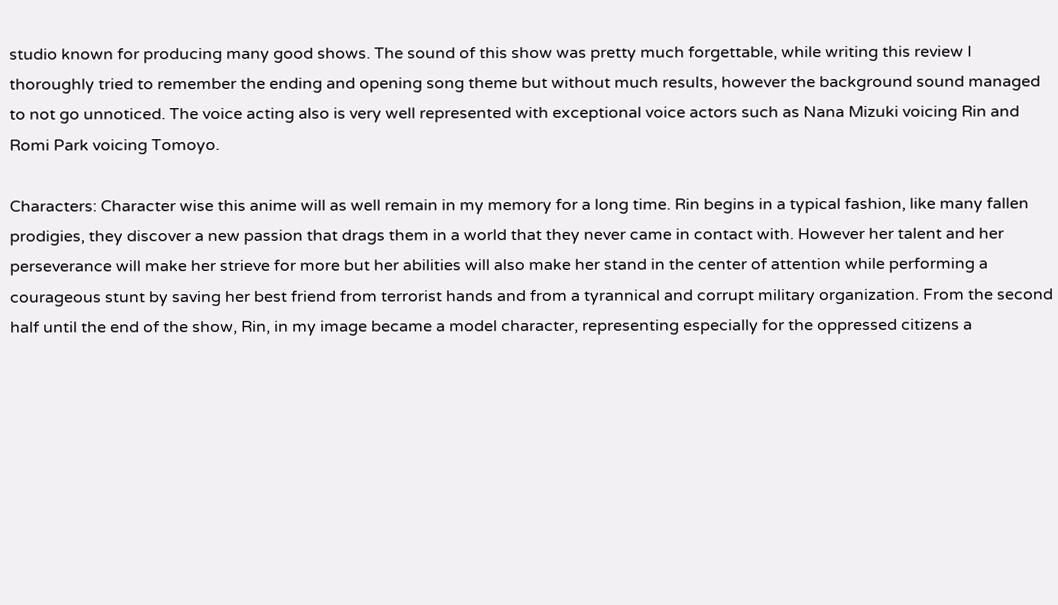studio known for producing many good shows. The sound of this show was pretty much forgettable, while writing this review I thoroughly tried to remember the ending and opening song theme but without much results, however the background sound managed to not go unnoticed. The voice acting also is very well represented with exceptional voice actors such as Nana Mizuki voicing Rin and Romi Park voicing Tomoyo.

Characters: Character wise this anime will as well remain in my memory for a long time. Rin begins in a typical fashion, like many fallen prodigies, they discover a new passion that drags them in a world that they never came in contact with. However her talent and her perseverance will make her strieve for more but her abilities will also make her stand in the center of attention while performing a courageous stunt by saving her best friend from terrorist hands and from a tyrannical and corrupt military organization. From the second half until the end of the show, Rin, in my image became a model character, representing especially for the oppressed citizens a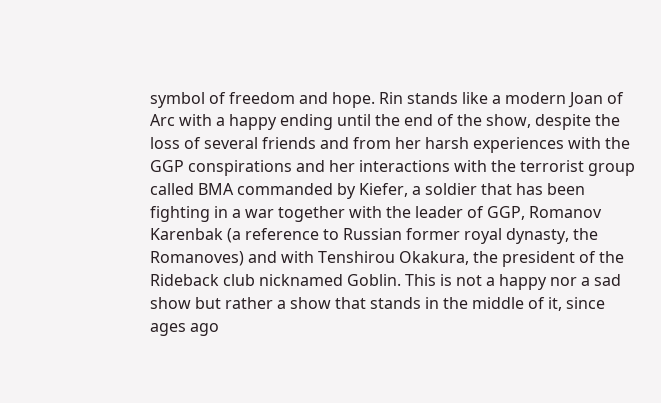symbol of freedom and hope. Rin stands like a modern Joan of Arc with a happy ending until the end of the show, despite the loss of several friends and from her harsh experiences with the GGP conspirations and her interactions with the terrorist group called BMA commanded by Kiefer, a soldier that has been fighting in a war together with the leader of GGP, Romanov Karenbak (a reference to Russian former royal dynasty, the Romanoves) and with Tenshirou Okakura, the president of the Rideback club nicknamed Goblin. This is not a happy nor a sad show but rather a show that stands in the middle of it, since ages ago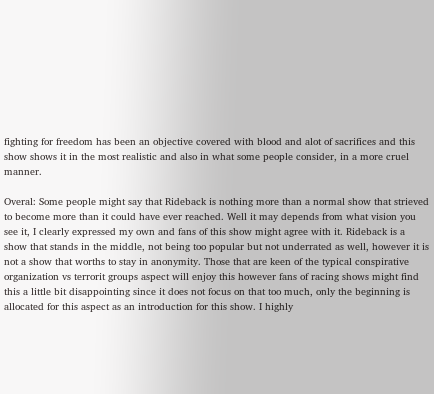fighting for freedom has been an objective covered with blood and alot of sacrifices and this show shows it in the most realistic and also in what some people consider, in a more cruel manner.

Overal: Some people might say that Rideback is nothing more than a normal show that strieved to become more than it could have ever reached. Well it may depends from what vision you see it, I clearly expressed my own and fans of this show might agree with it. Rideback is a show that stands in the middle, not being too popular but not underrated as well, however it is not a show that worths to stay in anonymity. Those that are keen of the typical conspirative organization vs terrorit groups aspect will enjoy this however fans of racing shows might find this a little bit disappointing since it does not focus on that too much, only the beginning is allocated for this aspect as an introduction for this show. I highly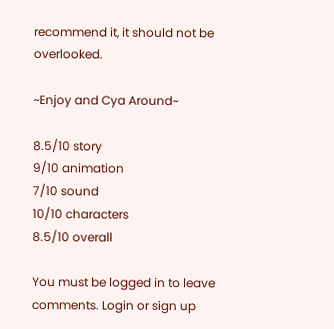recommend it, it should not be overlooked.

~Enjoy and Cya Around~

8.5/10 story
9/10 animation
7/10 sound
10/10 characters
8.5/10 overall

You must be logged in to leave comments. Login or sign up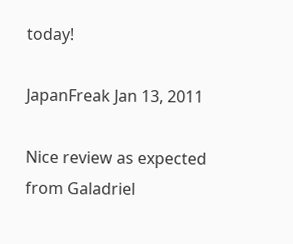today!

JapanFreak Jan 13, 2011

Nice review as expected from Galadriel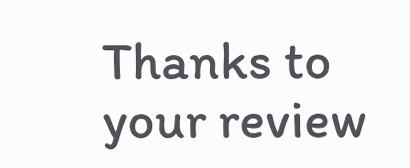Thanks to your review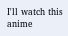I'll watch this anime